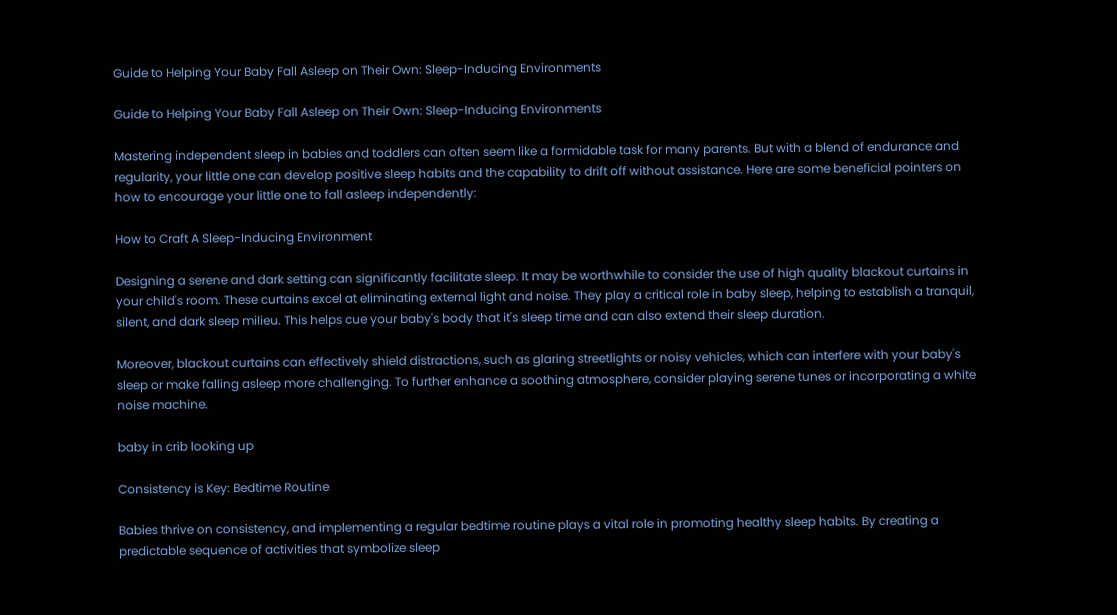Guide to Helping Your Baby Fall Asleep on Their Own: Sleep-Inducing Environments

Guide to Helping Your Baby Fall Asleep on Their Own: Sleep-Inducing Environments

Mastering independent sleep in babies and toddlers can often seem like a formidable task for many parents. But with a blend of endurance and regularity, your little one can develop positive sleep habits and the capability to drift off without assistance. Here are some beneficial pointers on how to encourage your little one to fall asleep independently:

How to Craft A Sleep-Inducing Environment

Designing a serene and dark setting can significantly facilitate sleep. It may be worthwhile to consider the use of high quality blackout curtains in your child's room. These curtains excel at eliminating external light and noise. They play a critical role in baby sleep, helping to establish a tranquil, silent, and dark sleep milieu. This helps cue your baby's body that it's sleep time and can also extend their sleep duration.

Moreover, blackout curtains can effectively shield distractions, such as glaring streetlights or noisy vehicles, which can interfere with your baby's sleep or make falling asleep more challenging. To further enhance a soothing atmosphere, consider playing serene tunes or incorporating a white noise machine.

baby in crib looking up

Consistency is Key: Bedtime Routine

Babies thrive on consistency, and implementing a regular bedtime routine plays a vital role in promoting healthy sleep habits. By creating a predictable sequence of activities that symbolize sleep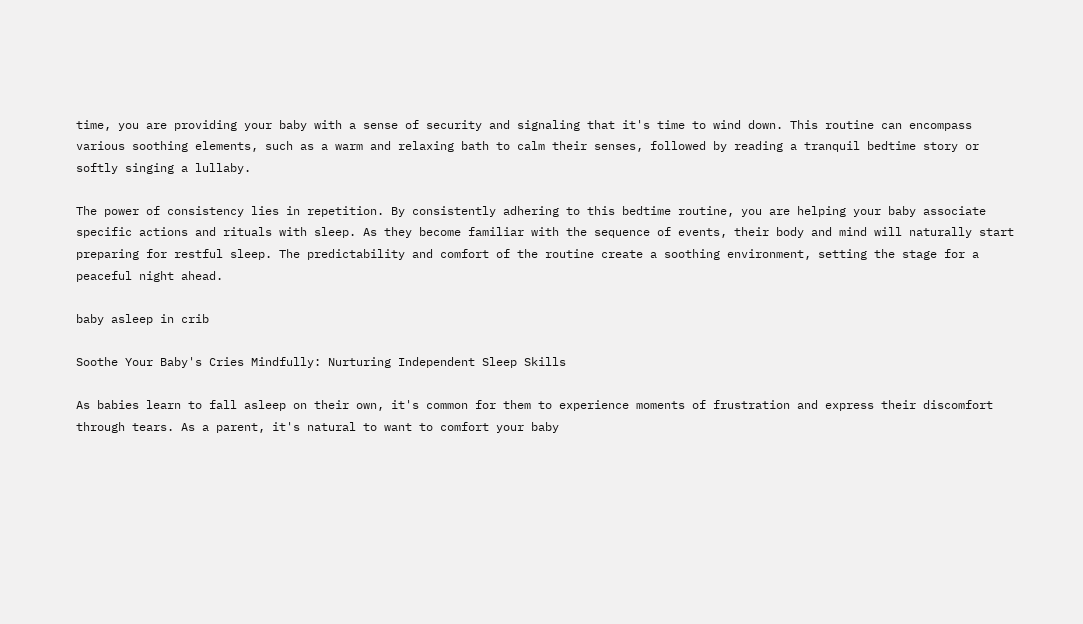time, you are providing your baby with a sense of security and signaling that it's time to wind down. This routine can encompass various soothing elements, such as a warm and relaxing bath to calm their senses, followed by reading a tranquil bedtime story or softly singing a lullaby.

The power of consistency lies in repetition. By consistently adhering to this bedtime routine, you are helping your baby associate specific actions and rituals with sleep. As they become familiar with the sequence of events, their body and mind will naturally start preparing for restful sleep. The predictability and comfort of the routine create a soothing environment, setting the stage for a peaceful night ahead.

baby asleep in crib

Soothe Your Baby's Cries Mindfully: Nurturing Independent Sleep Skills

As babies learn to fall asleep on their own, it's common for them to experience moments of frustration and express their discomfort through tears. As a parent, it's natural to want to comfort your baby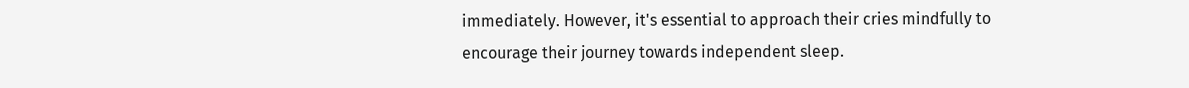immediately. However, it's essential to approach their cries mindfully to encourage their journey towards independent sleep.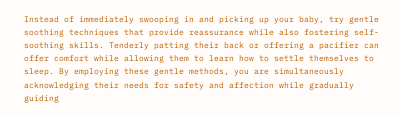Instead of immediately swooping in and picking up your baby, try gentle soothing techniques that provide reassurance while also fostering self-soothing skills. Tenderly patting their back or offering a pacifier can offer comfort while allowing them to learn how to settle themselves to sleep. By employing these gentle methods, you are simultaneously acknowledging their needs for safety and affection while gradually guiding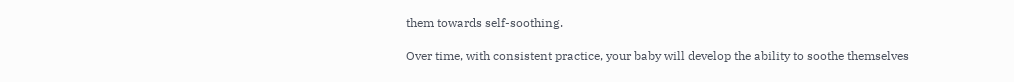them towards self-soothing.

Over time, with consistent practice, your baby will develop the ability to soothe themselves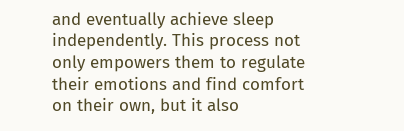and eventually achieve sleep independently. This process not only empowers them to regulate their emotions and find comfort on their own, but it also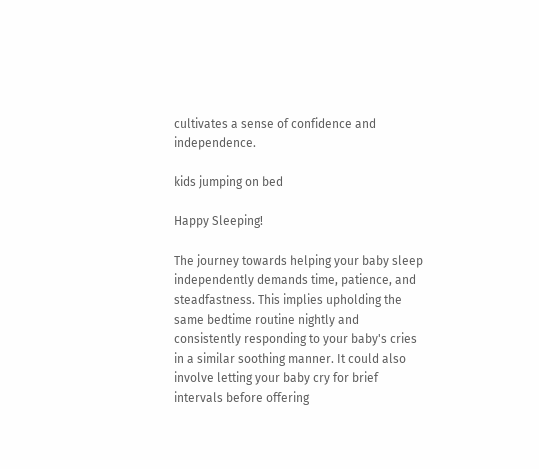cultivates a sense of confidence and independence.

kids jumping on bed

Happy Sleeping!

The journey towards helping your baby sleep independently demands time, patience, and steadfastness. This implies upholding the same bedtime routine nightly and consistently responding to your baby's cries in a similar soothing manner. It could also involve letting your baby cry for brief intervals before offering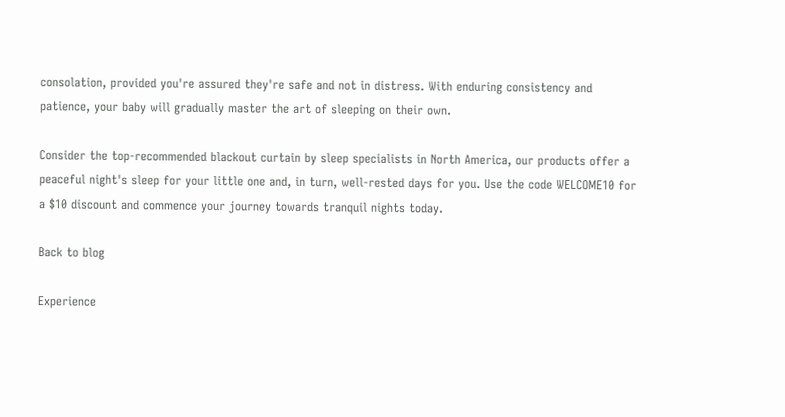consolation, provided you're assured they're safe and not in distress. With enduring consistency and patience, your baby will gradually master the art of sleeping on their own.

Consider the top-recommended blackout curtain by sleep specialists in North America, our products offer a peaceful night's sleep for your little one and, in turn, well-rested days for you. Use the code WELCOME10 for a $10 discount and commence your journey towards tranquil nights today.

Back to blog

Experience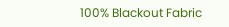100% Blackout Fabric